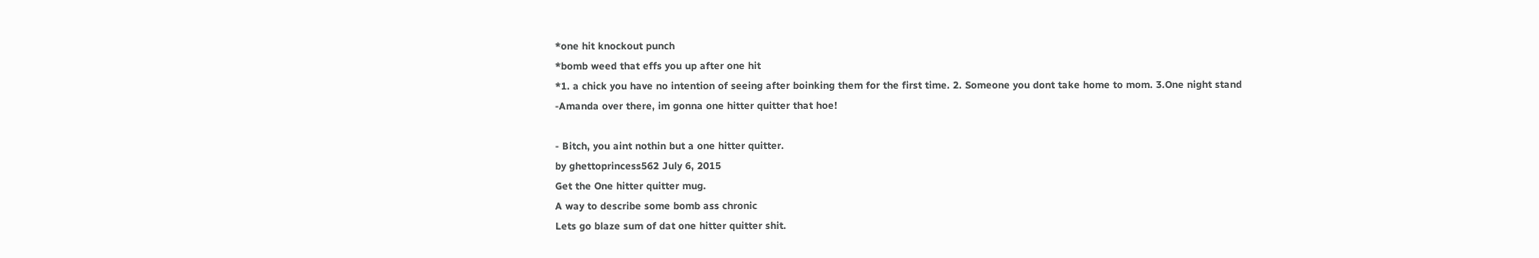*one hit knockout punch
*bomb weed that effs you up after one hit
*1. a chick you have no intention of seeing after boinking them for the first time. 2. Someone you dont take home to mom. 3.One night stand
-Amanda over there, im gonna one hitter quitter that hoe!

- Bitch, you aint nothin but a one hitter quitter.
by ghettoprincess562 July 6, 2015
Get the One hitter quitter mug.
A way to describe some bomb ass chronic
Lets go blaze sum of dat one hitter quitter shit.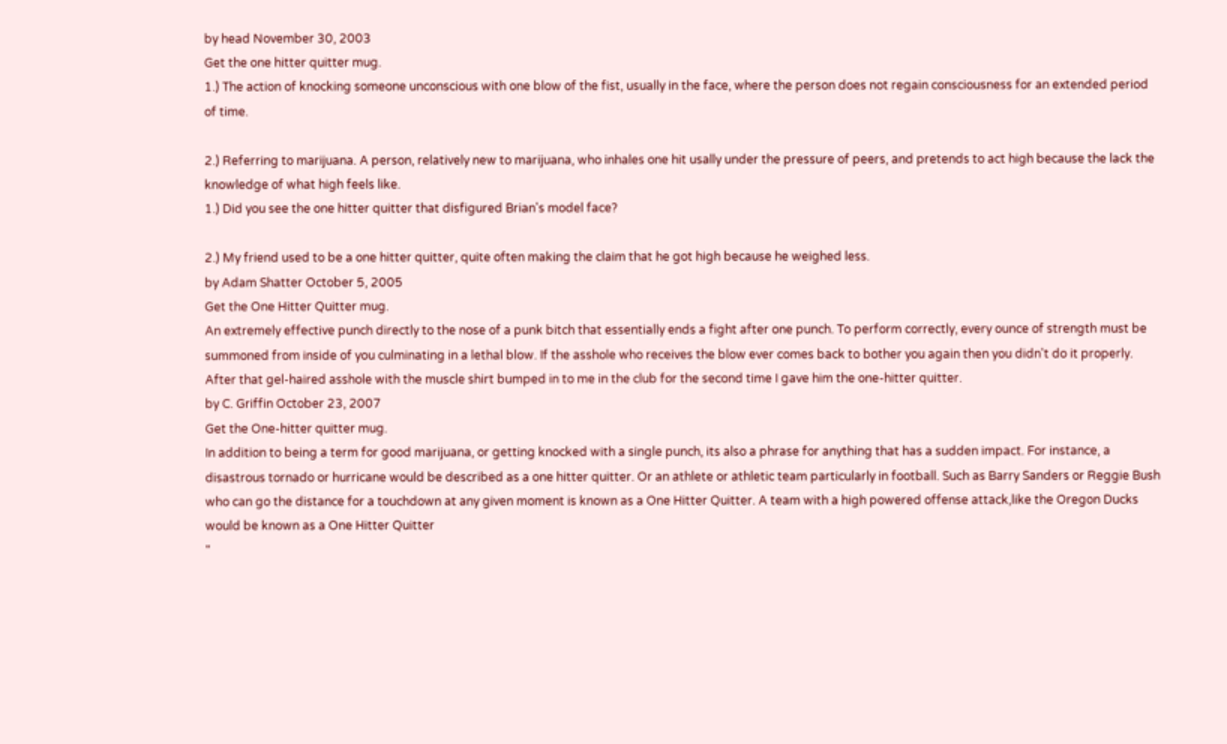by head November 30, 2003
Get the one hitter quitter mug.
1.) The action of knocking someone unconscious with one blow of the fist, usually in the face, where the person does not regain consciousness for an extended period of time.

2.) Referring to marijuana. A person, relatively new to marijuana, who inhales one hit usally under the pressure of peers, and pretends to act high because the lack the knowledge of what high feels like.
1.) Did you see the one hitter quitter that disfigured Brian's model face?

2.) My friend used to be a one hitter quitter, quite often making the claim that he got high because he weighed less.
by Adam Shatter October 5, 2005
Get the One Hitter Quitter mug.
An extremely effective punch directly to the nose of a punk bitch that essentially ends a fight after one punch. To perform correctly, every ounce of strength must be summoned from inside of you culminating in a lethal blow. If the asshole who receives the blow ever comes back to bother you again then you didn't do it properly.
After that gel-haired asshole with the muscle shirt bumped in to me in the club for the second time I gave him the one-hitter quitter.
by C. Griffin October 23, 2007
Get the One-hitter quitter mug.
In addition to being a term for good marijuana, or getting knocked with a single punch, its also a phrase for anything that has a sudden impact. For instance, a disastrous tornado or hurricane would be described as a one hitter quitter. Or an athlete or athletic team particularly in football. Such as Barry Sanders or Reggie Bush who can go the distance for a touchdown at any given moment is known as a One Hitter Quitter. A team with a high powered offense attack,like the Oregon Ducks would be known as a One Hitter Quitter
"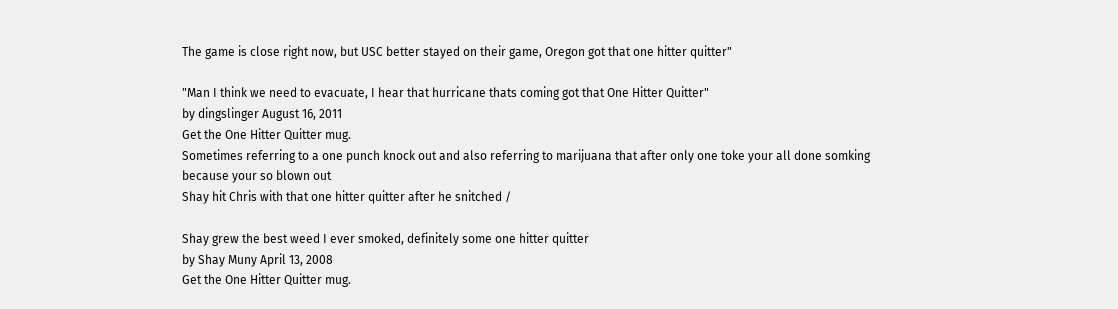The game is close right now, but USC better stayed on their game, Oregon got that one hitter quitter"

"Man I think we need to evacuate, I hear that hurricane thats coming got that One Hitter Quitter"
by dingslinger August 16, 2011
Get the One Hitter Quitter mug.
Sometimes referring to a one punch knock out and also referring to marijuana that after only one toke your all done somking because your so blown out
Shay hit Chris with that one hitter quitter after he snitched /

Shay grew the best weed I ever smoked, definitely some one hitter quitter
by Shay Muny April 13, 2008
Get the One Hitter Quitter mug.